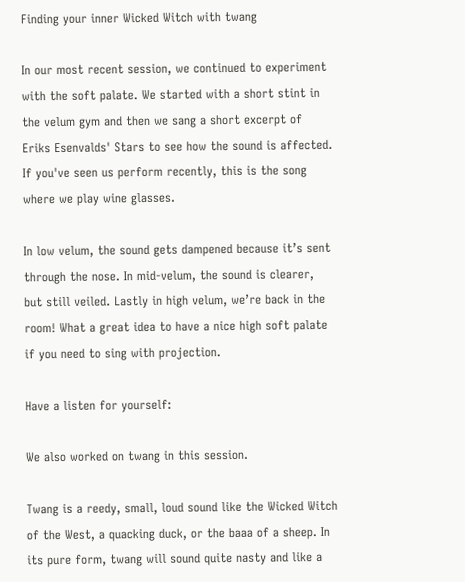Finding your inner Wicked Witch with twang

In our most recent session, we continued to experiment with the soft palate. We started with a short stint in the velum gym and then we sang a short excerpt of Eriks Esenvalds' Stars to see how the sound is affected. If you've seen us perform recently, this is the song where we play wine glasses.

In low velum, the sound gets dampened because it’s sent through the nose. In mid-velum, the sound is clearer, but still veiled. Lastly in high velum, we’re back in the room! What a great idea to have a nice high soft palate if you need to sing with projection.

Have a listen for yourself:

We also worked on twang in this session.

Twang is a reedy, small, loud sound like the Wicked Witch of the West, a quacking duck, or the baaa of a sheep. In its pure form, twang will sound quite nasty and like a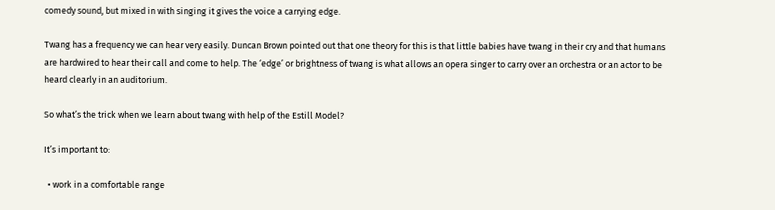comedy sound, but mixed in with singing it gives the voice a carrying edge.

Twang has a frequency we can hear very easily. Duncan Brown pointed out that one theory for this is that little babies have twang in their cry and that humans are hardwired to hear their call and come to help. The ‘edge’ or brightness of twang is what allows an opera singer to carry over an orchestra or an actor to be heard clearly in an auditorium.

So what’s the trick when we learn about twang with help of the Estill Model?

It’s important to:

  • work in a comfortable range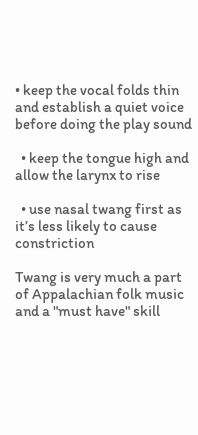• keep the vocal folds thin and establish a quiet voice before doing the play sound

  • keep the tongue high and allow the larynx to rise

  • use nasal twang first as it’s less likely to cause constriction

Twang is very much a part of Appalachian folk music and a "must have" skill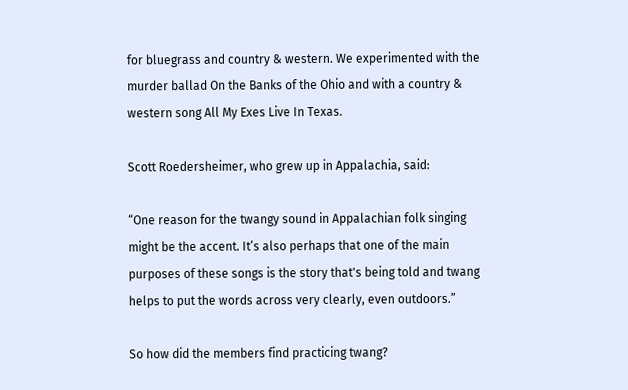for bluegrass and country & western. We experimented with the murder ballad On the Banks of the Ohio and with a country & western song All My Exes Live In Texas.

Scott Roedersheimer, who grew up in Appalachia, said:

“One reason for the twangy sound in Appalachian folk singing might be the accent. It’s also perhaps that one of the main purposes of these songs is the story that's being told and twang helps to put the words across very clearly, even outdoors.”

So how did the members find practicing twang?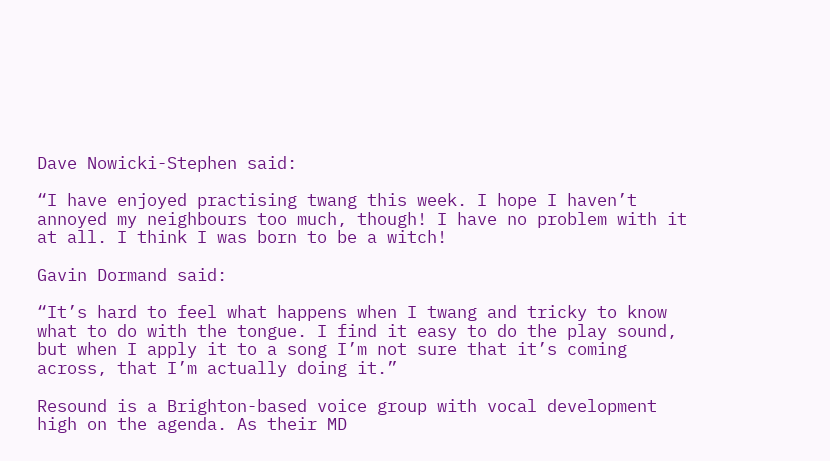Dave Nowicki-Stephen said:

“I have enjoyed practising twang this week. I hope I haven’t annoyed my neighbours too much, though! I have no problem with it at all. I think I was born to be a witch!

Gavin Dormand said:

“It’s hard to feel what happens when I twang and tricky to know what to do with the tongue. I find it easy to do the play sound, but when I apply it to a song I’m not sure that it’s coming across, that I’m actually doing it.”

Resound is a Brighton-based voice group with vocal development high on the agenda. As their MD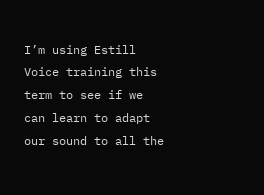I’m using Estill Voice training this term to see if we can learn to adapt our sound to all the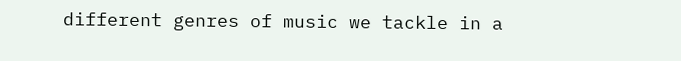different genres of music we tackle in a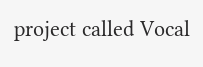project called Vocal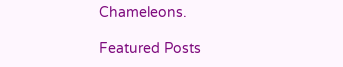Chameleons.

Featured Posts